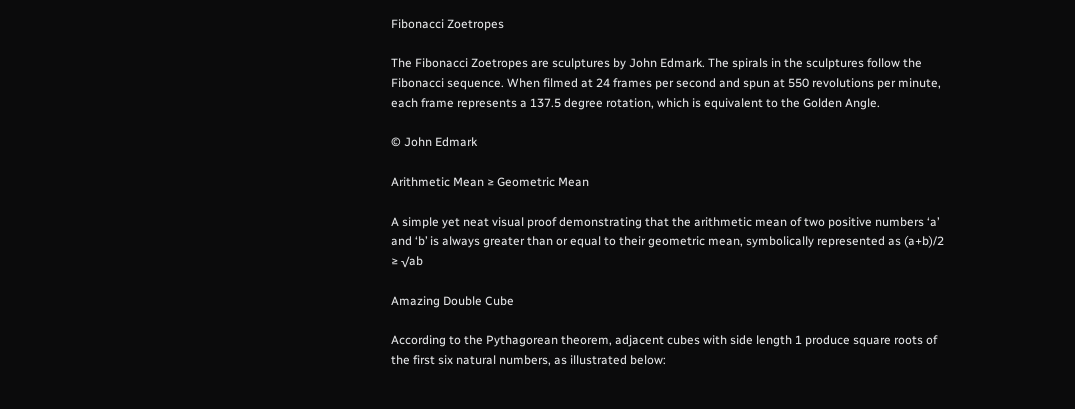Fibonacci Zoetropes

The Fibonacci Zoetropes are sculptures by John Edmark. The spirals in the sculptures follow the Fibonacci sequence. When filmed at 24 frames per second and spun at 550 revolutions per minute, each frame represents a 137.5 degree rotation, which is equivalent to the Golden Angle.

© John Edmark

Arithmetic Mean ≥ Geometric Mean

A simple yet neat visual proof demonstrating that the arithmetic mean of two positive numbers ‘a’ and ‘b’ is always greater than or equal to their geometric mean, symbolically represented as (a+b)/2 ≥ √ab

Amazing Double Cube

According to the Pythagorean theorem, adjacent cubes with side length 1 produce square roots of the first six natural numbers, as illustrated below: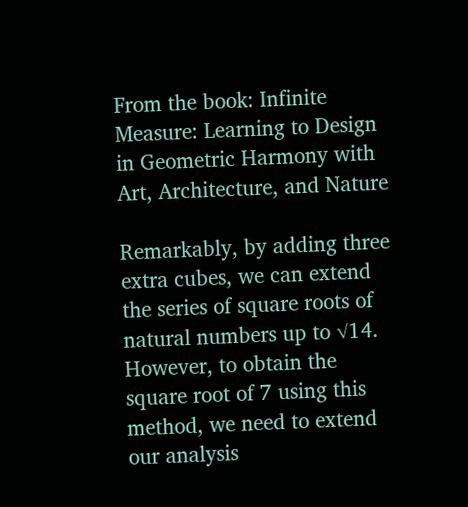From the book: Infinite Measure: Learning to Design in Geometric Harmony with Art, Architecture, and Nature

Remarkably, by adding three extra cubes, we can extend the series of square roots of natural numbers up to √14. However, to obtain the square root of 7 using this method, we need to extend our analysis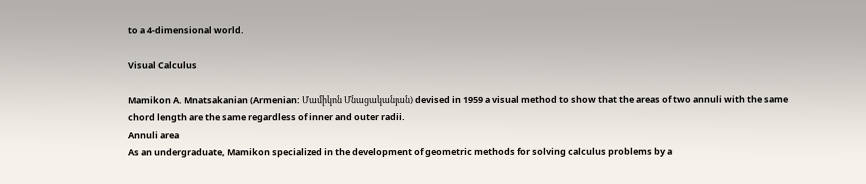to a 4-dimensional world.

Visual Calculus

Mamikon A. Mnatsakanian (Armenian: Մամիկոն Մնացականյան) devised in 1959 a visual method to show that the areas of two annuli with the same chord length are the same regardless of inner and outer radii.
Annuli area
As an undergraduate, Mamikon specialized in the development of geometric methods for solving calculus problems by a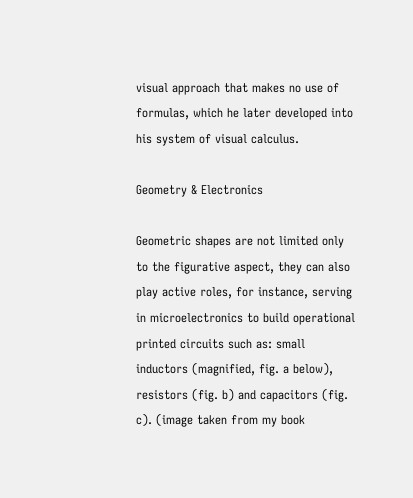visual approach that makes no use of formulas, which he later developed into his system of visual calculus.

Geometry & Electronics

Geometric shapes are not limited only to the figurative aspect, they can also play active roles, for instance, serving in microelectronics to build operational printed circuits such as: small inductors (magnified, fig. a below), resistors (fig. b) and capacitors (fig. c). (image taken from my book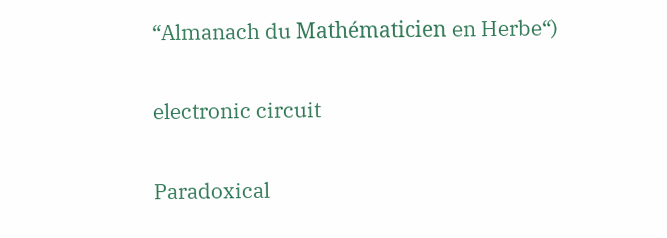“Almanach du Mathématicien en Herbe“)

electronic circuit

Paradoxical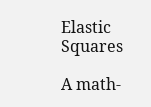Elastic Squares

A math-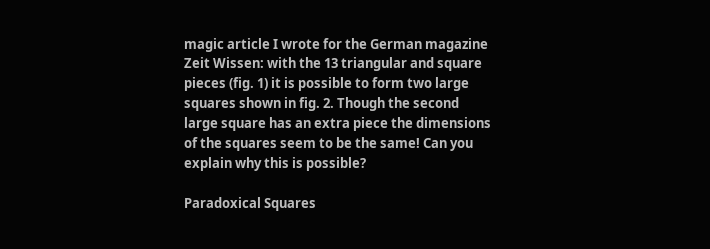magic article I wrote for the German magazine Zeit Wissen: with the 13 triangular and square pieces (fig. 1) it is possible to form two large squares shown in fig. 2. Though the second large square has an extra piece the dimensions of the squares seem to be the same! Can you explain why this is possible?

Paradoxical Squares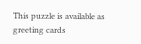This puzzle is available as greeting cards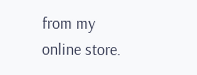from my online store.